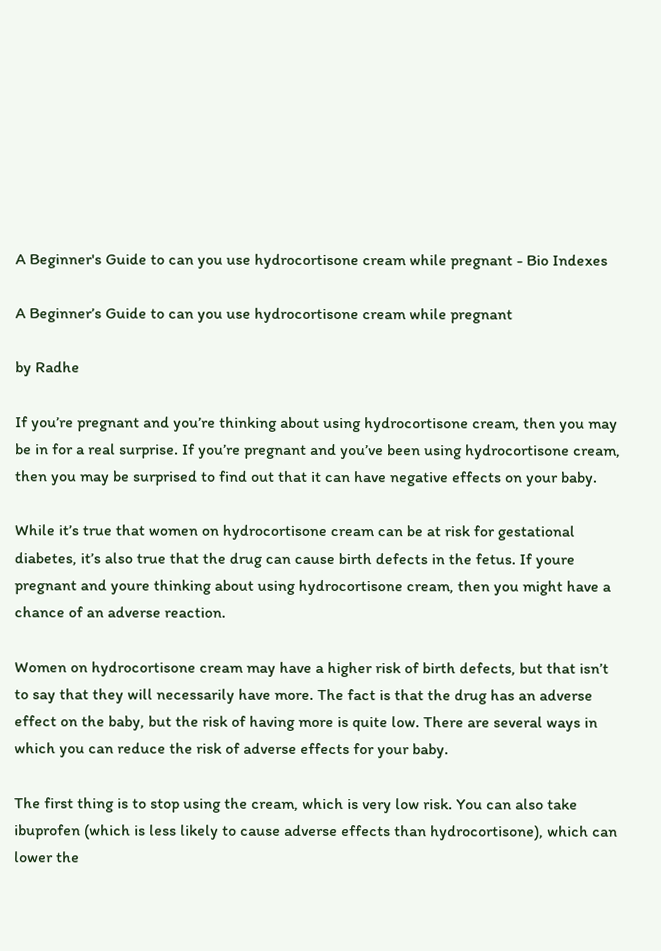A Beginner's Guide to can you use hydrocortisone cream while pregnant - Bio Indexes

A Beginner’s Guide to can you use hydrocortisone cream while pregnant

by Radhe

If you’re pregnant and you’re thinking about using hydrocortisone cream, then you may be in for a real surprise. If you’re pregnant and you’ve been using hydrocortisone cream, then you may be surprised to find out that it can have negative effects on your baby.

While it’s true that women on hydrocortisone cream can be at risk for gestational diabetes, it’s also true that the drug can cause birth defects in the fetus. If youre pregnant and youre thinking about using hydrocortisone cream, then you might have a chance of an adverse reaction.

Women on hydrocortisone cream may have a higher risk of birth defects, but that isn’t to say that they will necessarily have more. The fact is that the drug has an adverse effect on the baby, but the risk of having more is quite low. There are several ways in which you can reduce the risk of adverse effects for your baby.

The first thing is to stop using the cream, which is very low risk. You can also take ibuprofen (which is less likely to cause adverse effects than hydrocortisone), which can lower the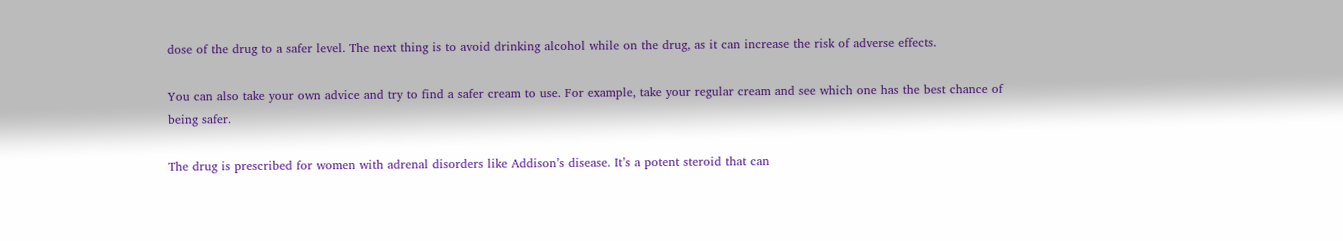dose of the drug to a safer level. The next thing is to avoid drinking alcohol while on the drug, as it can increase the risk of adverse effects.

You can also take your own advice and try to find a safer cream to use. For example, take your regular cream and see which one has the best chance of being safer.

The drug is prescribed for women with adrenal disorders like Addison’s disease. It’s a potent steroid that can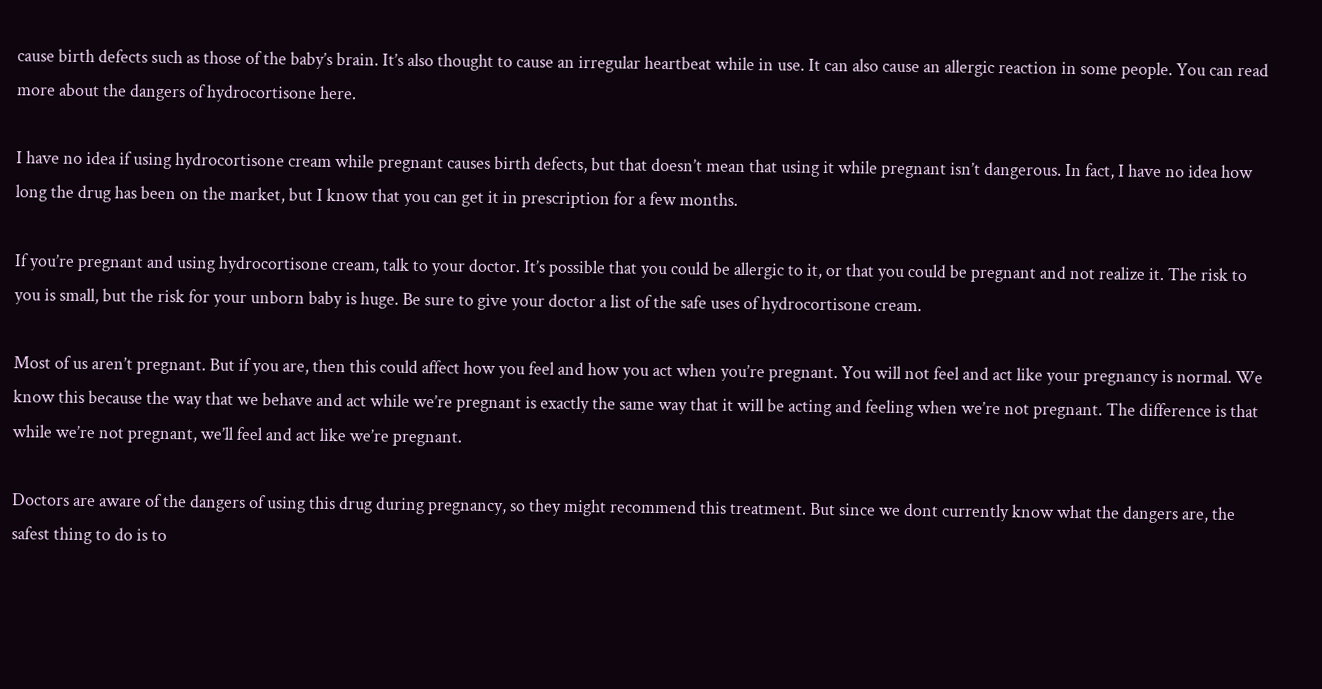cause birth defects such as those of the baby’s brain. It’s also thought to cause an irregular heartbeat while in use. It can also cause an allergic reaction in some people. You can read more about the dangers of hydrocortisone here.

I have no idea if using hydrocortisone cream while pregnant causes birth defects, but that doesn’t mean that using it while pregnant isn’t dangerous. In fact, I have no idea how long the drug has been on the market, but I know that you can get it in prescription for a few months.

If you’re pregnant and using hydrocortisone cream, talk to your doctor. It’s possible that you could be allergic to it, or that you could be pregnant and not realize it. The risk to you is small, but the risk for your unborn baby is huge. Be sure to give your doctor a list of the safe uses of hydrocortisone cream.

Most of us aren’t pregnant. But if you are, then this could affect how you feel and how you act when you’re pregnant. You will not feel and act like your pregnancy is normal. We know this because the way that we behave and act while we’re pregnant is exactly the same way that it will be acting and feeling when we’re not pregnant. The difference is that while we’re not pregnant, we’ll feel and act like we’re pregnant.

Doctors are aware of the dangers of using this drug during pregnancy, so they might recommend this treatment. But since we dont currently know what the dangers are, the safest thing to do is to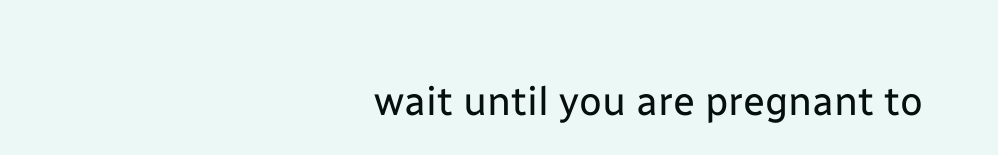wait until you are pregnant to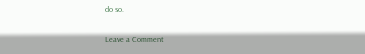do so.

Leave a Comment